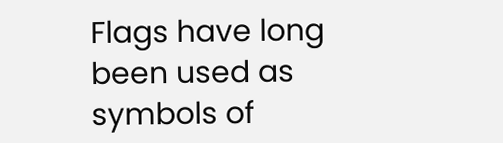Flags have long been used as symbols of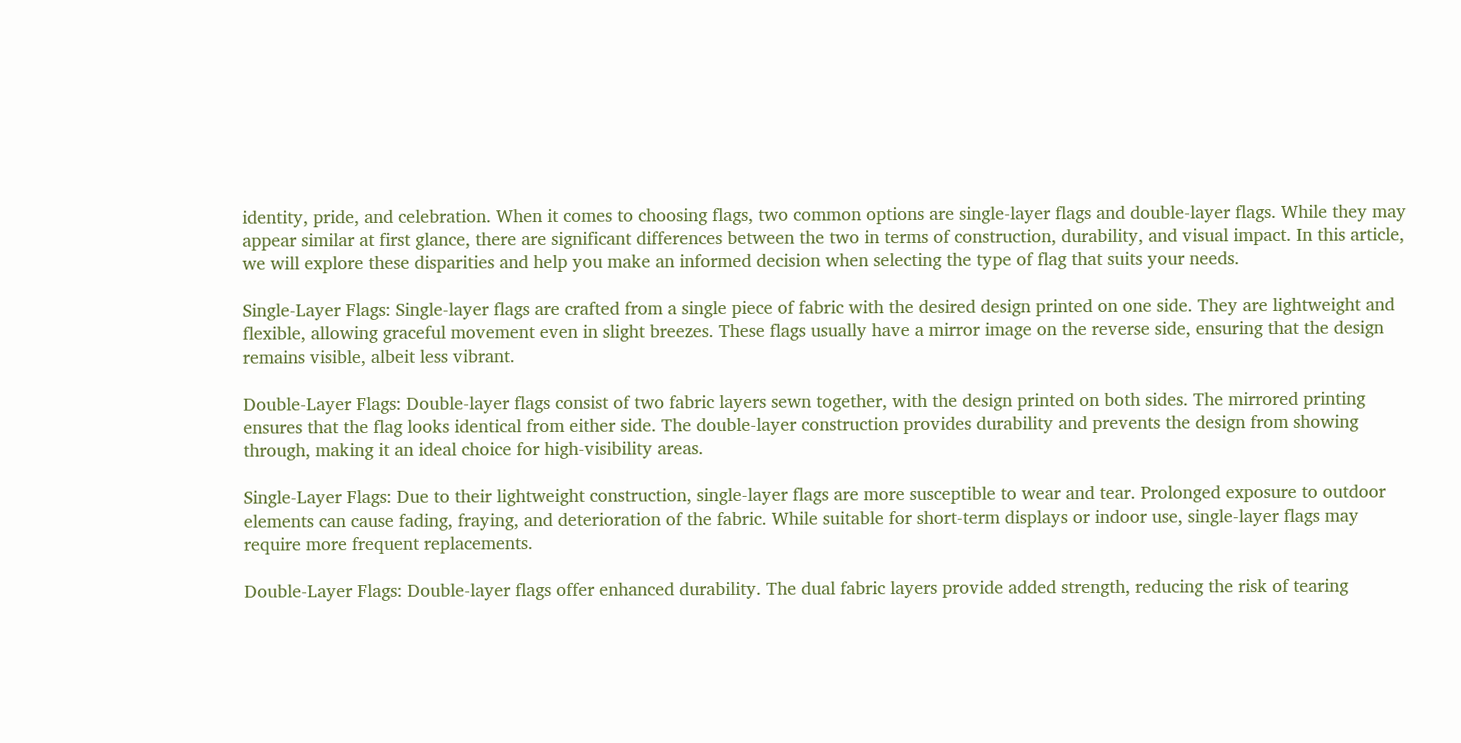identity, pride, and celebration. When it comes to choosing flags, two common options are single-layer flags and double-layer flags. While they may appear similar at first glance, there are significant differences between the two in terms of construction, durability, and visual impact. In this article, we will explore these disparities and help you make an informed decision when selecting the type of flag that suits your needs.

Single-Layer Flags: Single-layer flags are crafted from a single piece of fabric with the desired design printed on one side. They are lightweight and flexible, allowing graceful movement even in slight breezes. These flags usually have a mirror image on the reverse side, ensuring that the design remains visible, albeit less vibrant.

Double-Layer Flags: Double-layer flags consist of two fabric layers sewn together, with the design printed on both sides. The mirrored printing ensures that the flag looks identical from either side. The double-layer construction provides durability and prevents the design from showing through, making it an ideal choice for high-visibility areas.

Single-Layer Flags: Due to their lightweight construction, single-layer flags are more susceptible to wear and tear. Prolonged exposure to outdoor elements can cause fading, fraying, and deterioration of the fabric. While suitable for short-term displays or indoor use, single-layer flags may require more frequent replacements.

Double-Layer Flags: Double-layer flags offer enhanced durability. The dual fabric layers provide added strength, reducing the risk of tearing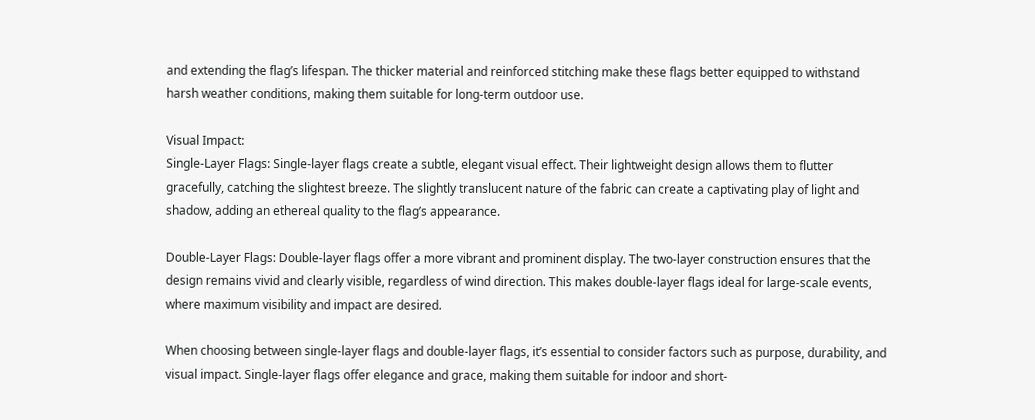and extending the flag’s lifespan. The thicker material and reinforced stitching make these flags better equipped to withstand harsh weather conditions, making them suitable for long-term outdoor use.

Visual Impact:
Single-Layer Flags: Single-layer flags create a subtle, elegant visual effect. Their lightweight design allows them to flutter gracefully, catching the slightest breeze. The slightly translucent nature of the fabric can create a captivating play of light and shadow, adding an ethereal quality to the flag’s appearance.

Double-Layer Flags: Double-layer flags offer a more vibrant and prominent display. The two-layer construction ensures that the design remains vivid and clearly visible, regardless of wind direction. This makes double-layer flags ideal for large-scale events, where maximum visibility and impact are desired.

When choosing between single-layer flags and double-layer flags, it’s essential to consider factors such as purpose, durability, and visual impact. Single-layer flags offer elegance and grace, making them suitable for indoor and short-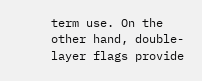term use. On the other hand, double-layer flags provide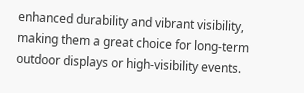enhanced durability and vibrant visibility, making them a great choice for long-term outdoor displays or high-visibility events.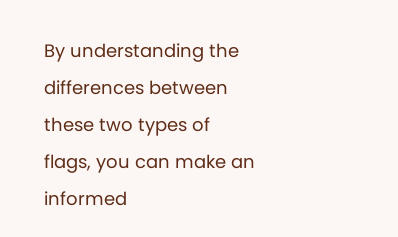By understanding the differences between these two types of flags, you can make an informed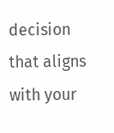decision that aligns with your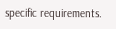specific requirements.